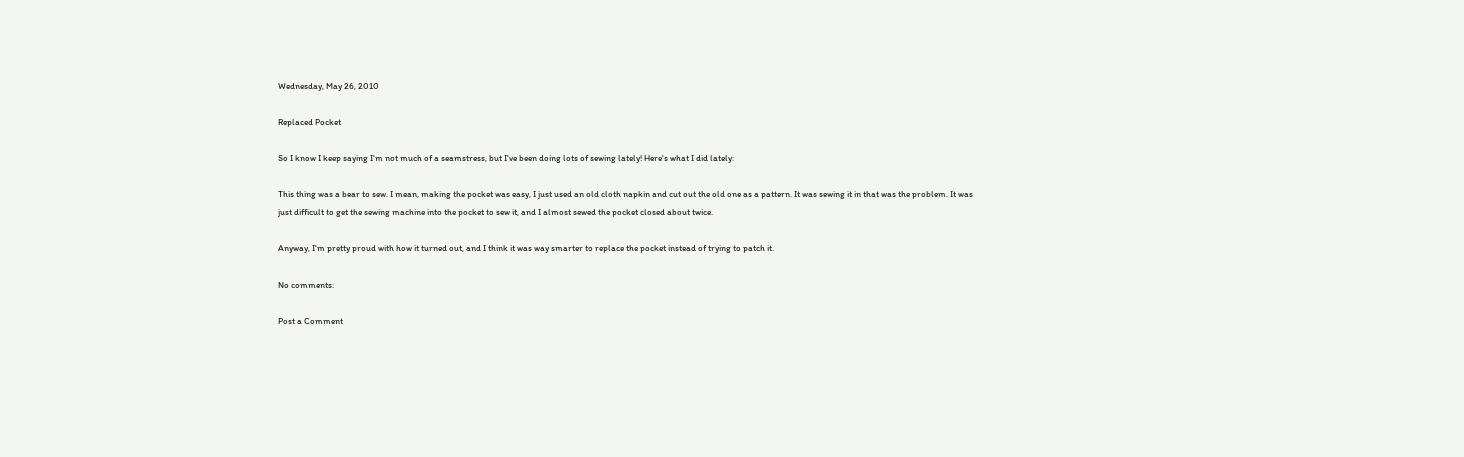Wednesday, May 26, 2010

Replaced Pocket

So I know I keep saying I'm not much of a seamstress, but I've been doing lots of sewing lately! Here's what I did lately:

This thing was a bear to sew. I mean, making the pocket was easy, I just used an old cloth napkin and cut out the old one as a pattern. It was sewing it in that was the problem. It was just difficult to get the sewing machine into the pocket to sew it, and I almost sewed the pocket closed about twice.

Anyway, I'm pretty proud with how it turned out, and I think it was way smarter to replace the pocket instead of trying to patch it.

No comments:

Post a Comment